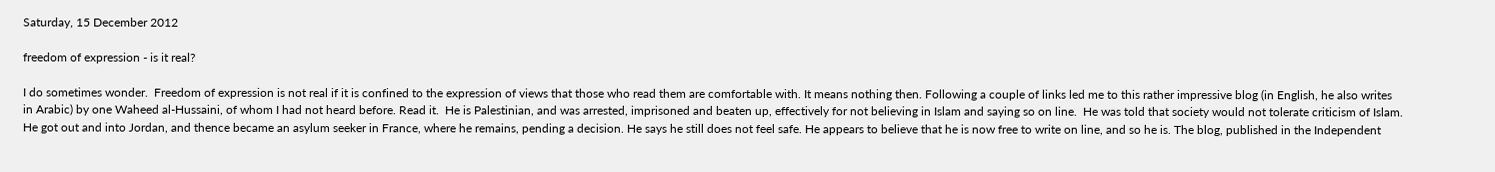Saturday, 15 December 2012

freedom of expression - is it real?

I do sometimes wonder.  Freedom of expression is not real if it is confined to the expression of views that those who read them are comfortable with. It means nothing then. Following a couple of links led me to this rather impressive blog (in English, he also writes in Arabic) by one Waheed al-Hussaini, of whom I had not heard before. Read it.  He is Palestinian, and was arrested, imprisoned and beaten up, effectively for not believing in Islam and saying so on line.  He was told that society would not tolerate criticism of Islam. He got out and into Jordan, and thence became an asylum seeker in France, where he remains, pending a decision. He says he still does not feel safe. He appears to believe that he is now free to write on line, and so he is. The blog, published in the Independent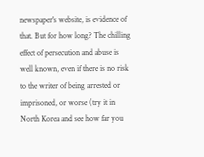newspaper's website, is evidence of that. But for how long? The chilling effect of persecution and abuse is well known, even if there is no risk to the writer of being arrested or imprisoned, or worse (try it in North Korea and see how far you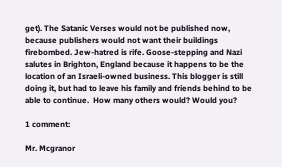get). The Satanic Verses would not be published now, because publishers would not want their buildings firebombed. Jew-hatred is rife. Goose-stepping and Nazi salutes in Brighton, England because it happens to be the location of an Israeli-owned business. This blogger is still doing it, but had to leave his family and friends behind to be able to continue.  How many others would? Would you?

1 comment:

Mr. Mcgranor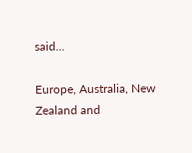said...

Europe, Australia, New Zealand and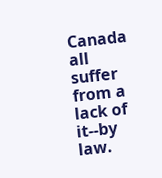Canada all suffer from a lack of it--by law.